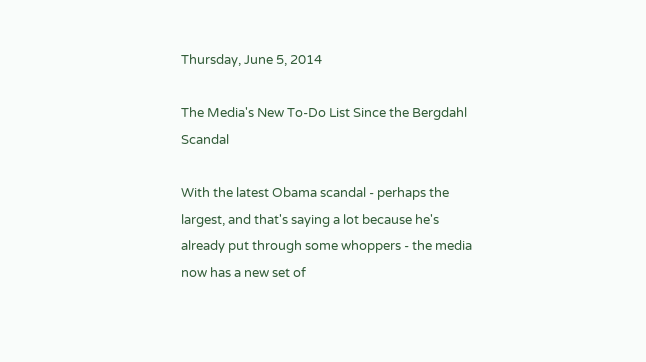Thursday, June 5, 2014

The Media's New To-Do List Since the Bergdahl Scandal

With the latest Obama scandal - perhaps the largest, and that's saying a lot because he's already put through some whoppers - the media now has a new set of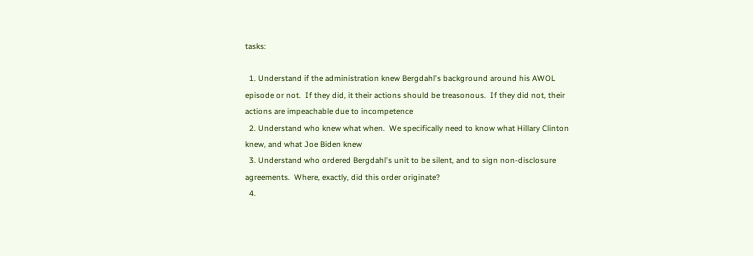tasks:

  1. Understand if the administration knew Bergdahl's background around his AWOL episode or not.  If they did, it their actions should be treasonous.  If they did not, their actions are impeachable due to incompetence
  2. Understand who knew what when.  We specifically need to know what Hillary Clinton knew, and what Joe Biden knew
  3. Understand who ordered Bergdahl's unit to be silent, and to sign non-disclosure agreements.  Where, exactly, did this order originate?
  4.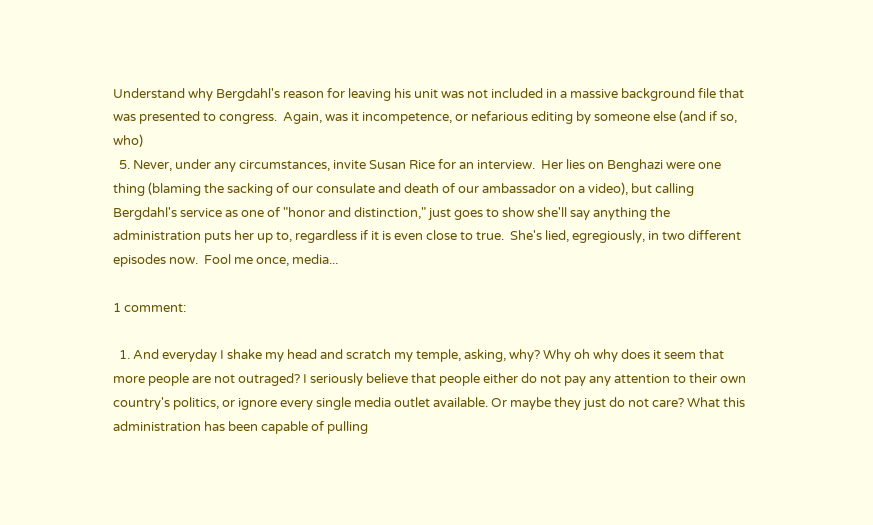Understand why Bergdahl's reason for leaving his unit was not included in a massive background file that was presented to congress.  Again, was it incompetence, or nefarious editing by someone else (and if so, who)
  5. Never, under any circumstances, invite Susan Rice for an interview.  Her lies on Benghazi were one thing (blaming the sacking of our consulate and death of our ambassador on a video), but calling Bergdahl's service as one of "honor and distinction," just goes to show she'll say anything the administration puts her up to, regardless if it is even close to true.  She's lied, egregiously, in two different episodes now.  Fool me once, media...

1 comment:

  1. And everyday I shake my head and scratch my temple, asking, why? Why oh why does it seem that more people are not outraged? I seriously believe that people either do not pay any attention to their own country's politics, or ignore every single media outlet available. Or maybe they just do not care? What this administration has been capable of pulling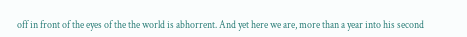off in front of the eyes of the the world is abhorrent. And yet here we are, more than a year into his second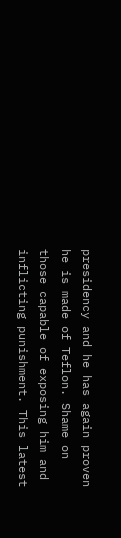presidency and he has again proven he is made of Teflon. Shame on those capable of exposing him and inflicting punishment. This latest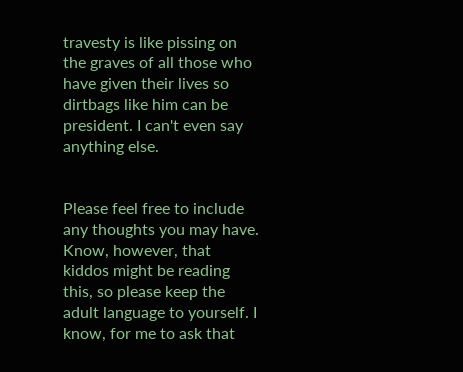travesty is like pissing on the graves of all those who have given their lives so dirtbags like him can be president. I can't even say anything else.


Please feel free to include any thoughts you may have. Know, however, that kiddos might be reading this, so please keep the adult language to yourself. I know, for me to ask that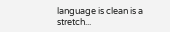language is clean is a stretch...